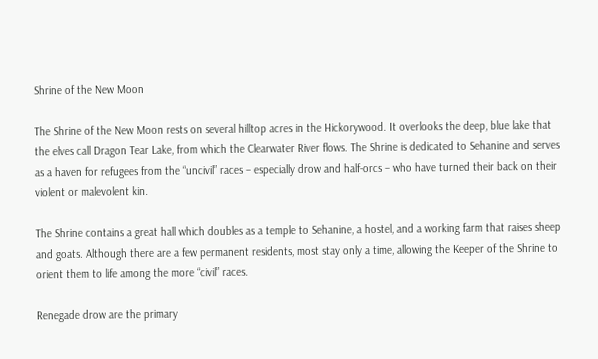Shrine of the New Moon

The Shrine of the New Moon rests on several hilltop acres in the Hickorywood. It overlooks the deep, blue lake that the elves call Dragon Tear Lake, from which the Clearwater River flows. The Shrine is dedicated to Sehanine and serves as a haven for refugees from the “uncivil” races – especially drow and half-orcs – who have turned their back on their violent or malevolent kin.

The Shrine contains a great hall which doubles as a temple to Sehanine, a hostel, and a working farm that raises sheep and goats. Although there are a few permanent residents, most stay only a time, allowing the Keeper of the Shrine to orient them to life among the more “civil” races.

Renegade drow are the primary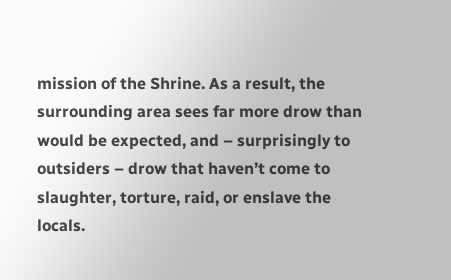mission of the Shrine. As a result, the surrounding area sees far more drow than would be expected, and – surprisingly to outsiders – drow that haven’t come to slaughter, torture, raid, or enslave the locals.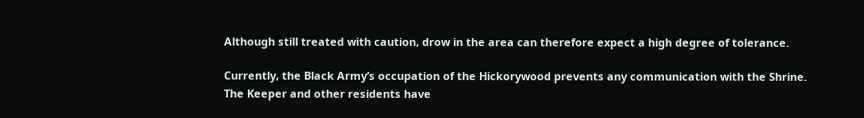Although still treated with caution, drow in the area can therefore expect a high degree of tolerance.

Currently, the Black Army’s occupation of the Hickorywood prevents any communication with the Shrine. The Keeper and other residents have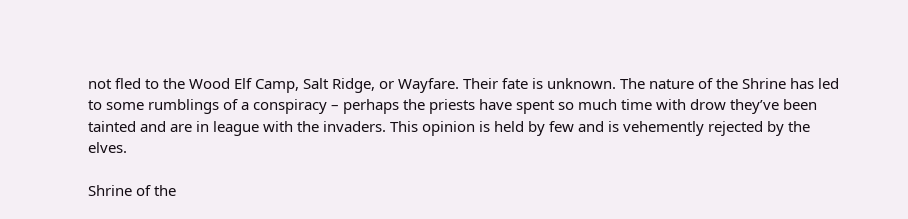not fled to the Wood Elf Camp, Salt Ridge, or Wayfare. Their fate is unknown. The nature of the Shrine has led to some rumblings of a conspiracy – perhaps the priests have spent so much time with drow they’ve been tainted and are in league with the invaders. This opinion is held by few and is vehemently rejected by the elves.

Shrine of the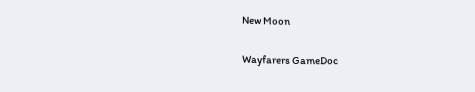New Moon

Wayfarers GameDoc